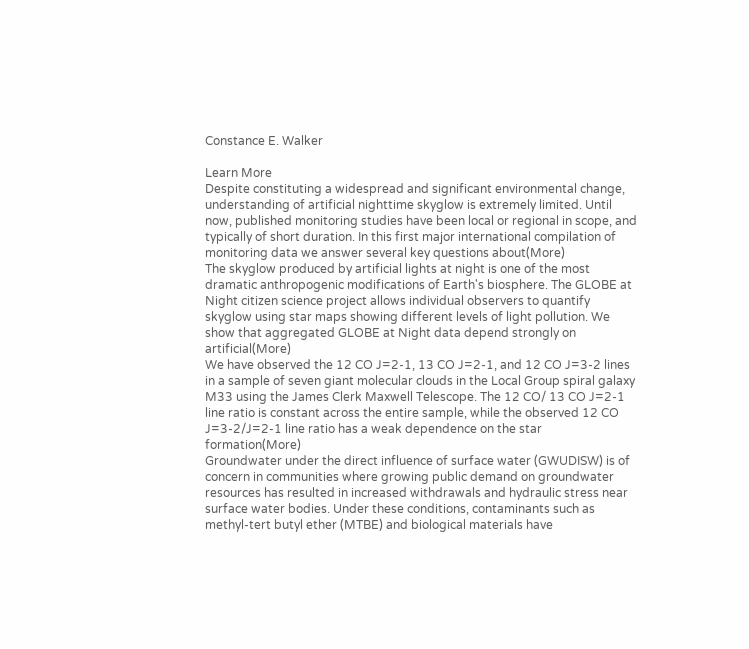Constance E. Walker

Learn More
Despite constituting a widespread and significant environmental change, understanding of artificial nighttime skyglow is extremely limited. Until now, published monitoring studies have been local or regional in scope, and typically of short duration. In this first major international compilation of monitoring data we answer several key questions about(More)
The skyglow produced by artificial lights at night is one of the most dramatic anthropogenic modifications of Earth's biosphere. The GLOBE at Night citizen science project allows individual observers to quantify skyglow using star maps showing different levels of light pollution. We show that aggregated GLOBE at Night data depend strongly on artificial(More)
We have observed the 12 CO J=2-1, 13 CO J=2-1, and 12 CO J=3-2 lines in a sample of seven giant molecular clouds in the Local Group spiral galaxy M33 using the James Clerk Maxwell Telescope. The 12 CO/ 13 CO J=2-1 line ratio is constant across the entire sample, while the observed 12 CO J=3-2/J=2-1 line ratio has a weak dependence on the star formation(More)
Groundwater under the direct influence of surface water (GWUDISW) is of concern in communities where growing public demand on groundwater resources has resulted in increased withdrawals and hydraulic stress near surface water bodies. Under these conditions, contaminants such as methyl-tert butyl ether (MTBE) and biological materials have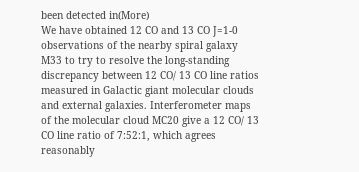been detected in(More)
We have obtained 12 CO and 13 CO J=1-0 observations of the nearby spiral galaxy M33 to try to resolve the long-standing discrepancy between 12 CO/ 13 CO line ratios measured in Galactic giant molecular clouds and external galaxies. Interferometer maps of the molecular cloud MC20 give a 12 CO/ 13 CO line ratio of 7:52:1, which agrees reasonably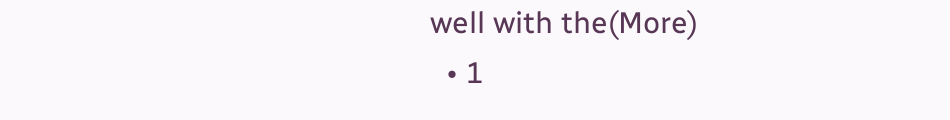well with the(More)
  • 1